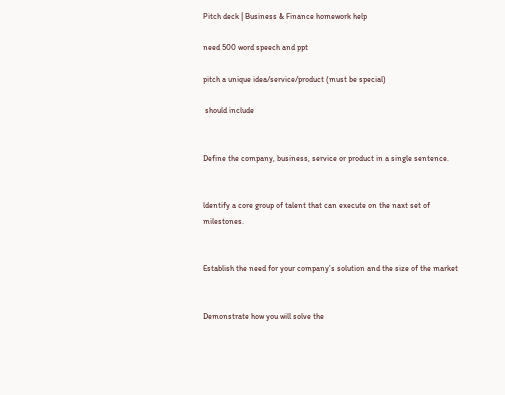Pitch deck | Business & Finance homework help

need 500 word speech and ppt

pitch a unique idea/service/product (must be special)

 should include


Define the company, business, service or product in a single sentence.


ldentify a core group of talent that can execute on the naxt set of milestones.


Establish the need for your company’s solution and the size of the market


Demonstrate how you will solve the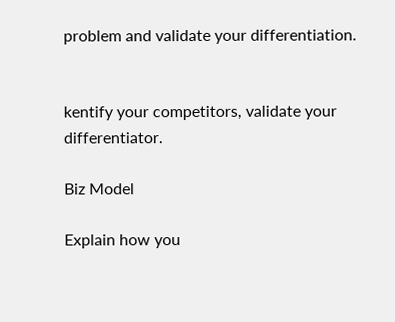problem and validate your differentiation.


kentify your competitors, validate your differentiator.

Biz Model

Explain how you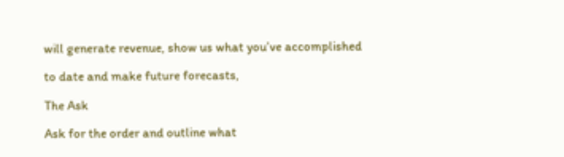will generate revenue, show us what you’ve accomplished

to date and make future forecasts,

The Ask

Ask for the order and outline what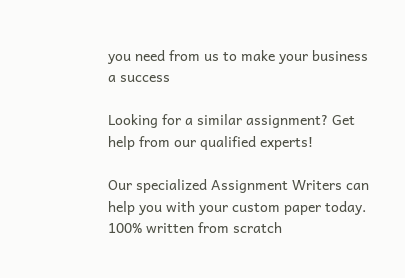you need from us to make your business a success

Looking for a similar assignment? Get help from our qualified experts!

Our specialized Assignment Writers can help you with your custom paper today. 100% written from scratch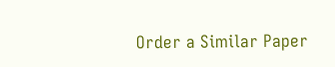Order a Similar Paper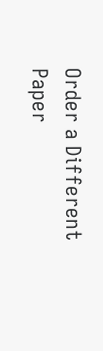Order a Different Paper